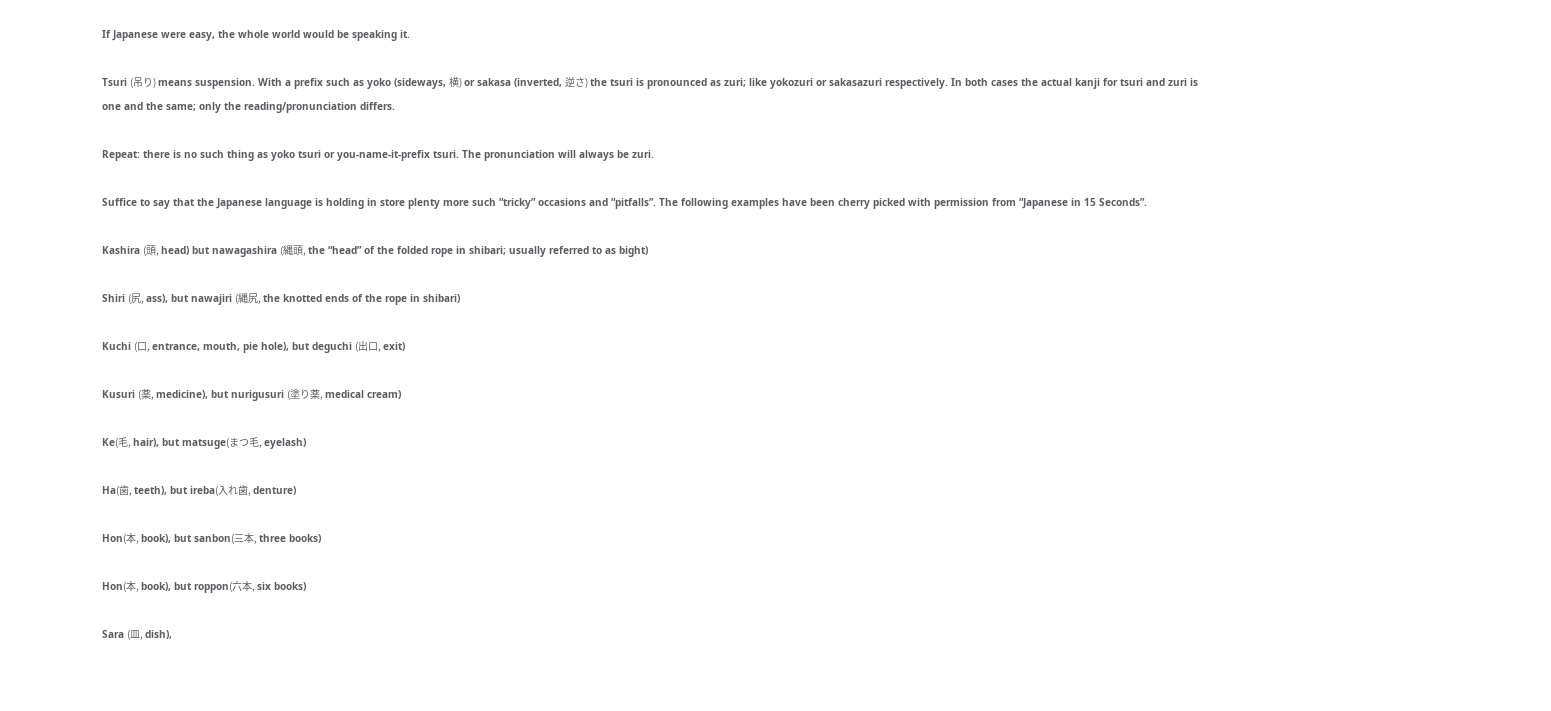If Japanese were easy, the whole world would be speaking it.

Tsuri (吊り) means suspension. With a prefix such as yoko (sideways, 横) or sakasa (inverted, 逆さ) the tsuri is pronounced as zuri; like yokozuri or sakasazuri respectively. In both cases the actual kanji for tsuri and zuri is one and the same; only the reading/pronunciation differs.

Repeat: there is no such thing as yoko tsuri or you-name-it-prefix tsuri. The pronunciation will always be zuri.

Suffice to say that the Japanese language is holding in store plenty more such “tricky” occasions and “pitfalls”. The following examples have been cherry picked with permission from “Japanese in 15 Seconds”.

Kashira (頭, head) but nawagashira (縄頭, the “head” of the folded rope in shibari; usually referred to as bight)

Shiri (尻, ass), but nawajiri (縄尻, the knotted ends of the rope in shibari)

Kuchi (口, entrance, mouth, pie hole), but deguchi (出口, exit)

Kusuri (薬, medicine), but nurigusuri (塗り薬, medical cream)

Ke(毛, hair), but matsuge(まつ毛, eyelash)

Ha(歯, teeth), but ireba(入れ歯, denture)

Hon(本, book), but sanbon(三本, three books)

Hon(本, book), but roppon(六本, six books)

Sara (皿, dish),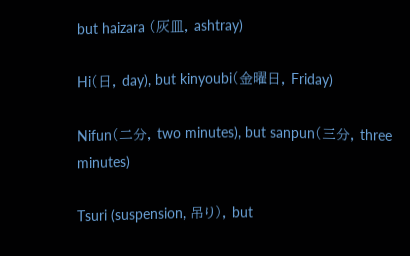but haizara (灰皿, ashtray)

Hi(日, day), but kinyoubi(金曜日, Friday)

Nifun(二分, two minutes), but sanpun(三分, three minutes)

Tsuri (suspension, 吊り), but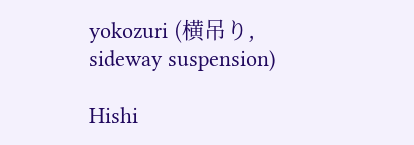yokozuri (横吊り, sideway suspension)

Hishi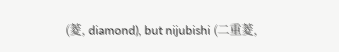(菱, diamond), but nijubishi (二重菱,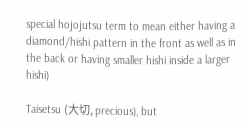special hojojutsu term to mean either having a diamond/hishi pattern in the front as well as in the back or having smaller hishi inside a larger hishi)

Taisetsu (大切, precious), but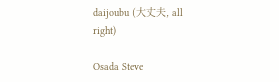daijoubu (大丈夫, all right)

Osada Steve